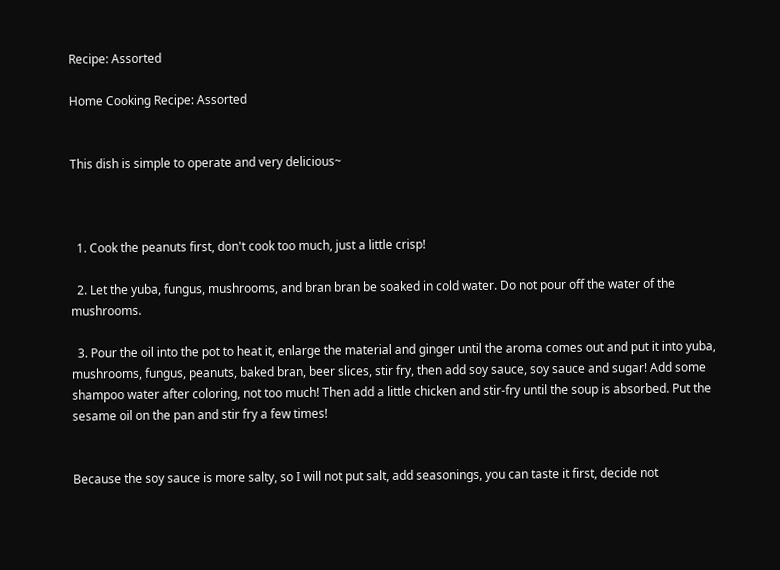Recipe: Assorted

Home Cooking Recipe: Assorted


This dish is simple to operate and very delicious~



  1. Cook the peanuts first, don't cook too much, just a little crisp!

  2. Let the yuba, fungus, mushrooms, and bran bran be soaked in cold water. Do not pour off the water of the mushrooms.

  3. Pour the oil into the pot to heat it, enlarge the material and ginger until the aroma comes out and put it into yuba, mushrooms, fungus, peanuts, baked bran, beer slices, stir fry, then add soy sauce, soy sauce and sugar! Add some shampoo water after coloring, not too much! Then add a little chicken and stir-fry until the soup is absorbed. Put the sesame oil on the pan and stir fry a few times!


Because the soy sauce is more salty, so I will not put salt, add seasonings, you can taste it first, decide not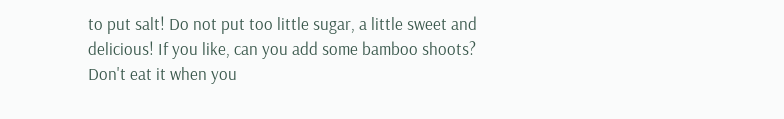to put salt! Do not put too little sugar, a little sweet and delicious! If you like, can you add some bamboo shoots? Don't eat it when you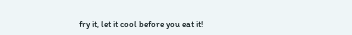fry it, let it cool before you eat it!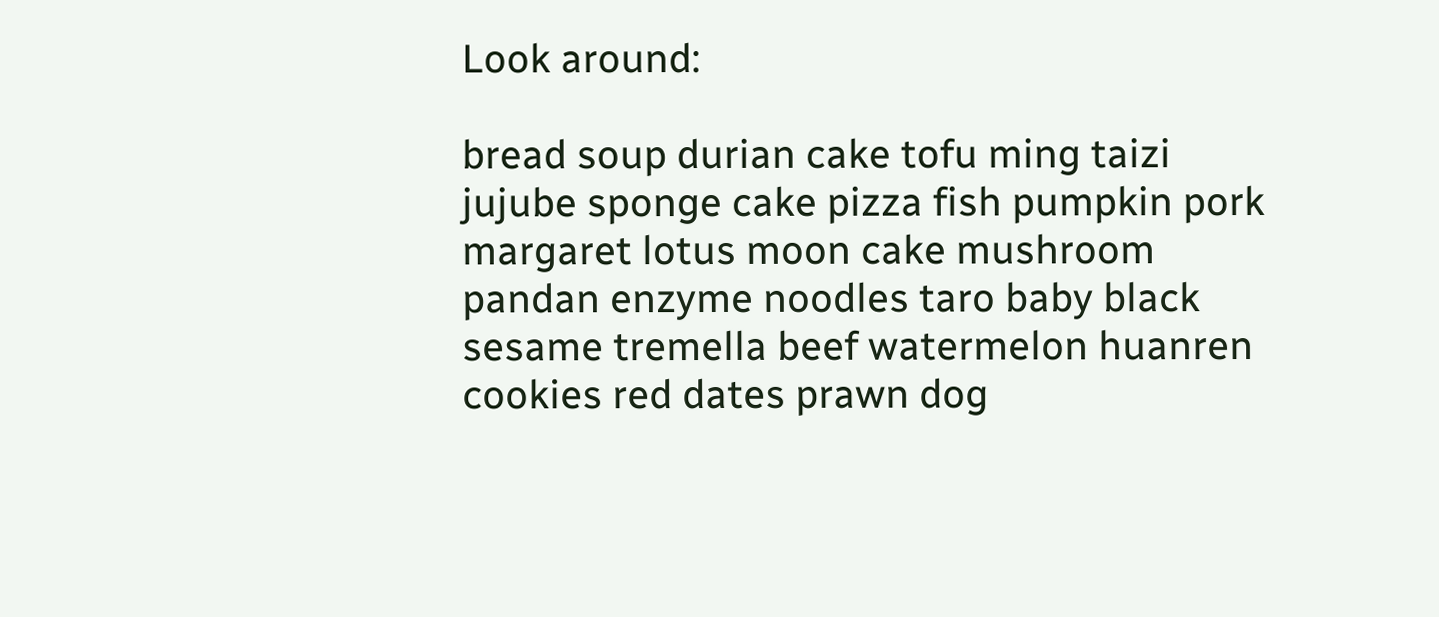Look around:

bread soup durian cake tofu ming taizi jujube sponge cake pizza fish pumpkin pork margaret lotus moon cake mushroom pandan enzyme noodles taro baby black sesame tremella beef watermelon huanren cookies red dates prawn dog